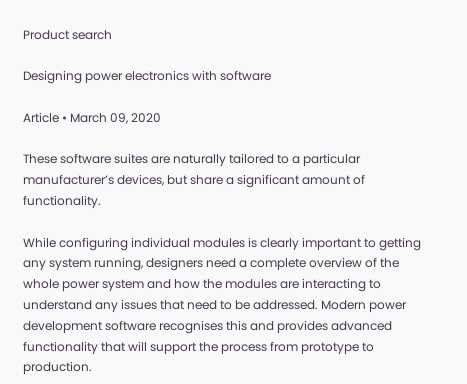Product search

Designing power electronics with software

Article • March 09, 2020

These software suites are naturally tailored to a particular manufacturer’s devices, but share a significant amount of functionality.

While configuring individual modules is clearly important to getting any system running, designers need a complete overview of the whole power system and how the modules are interacting to understand any issues that need to be addressed. Modern power development software recognises this and provides advanced functionality that will support the process from prototype to production.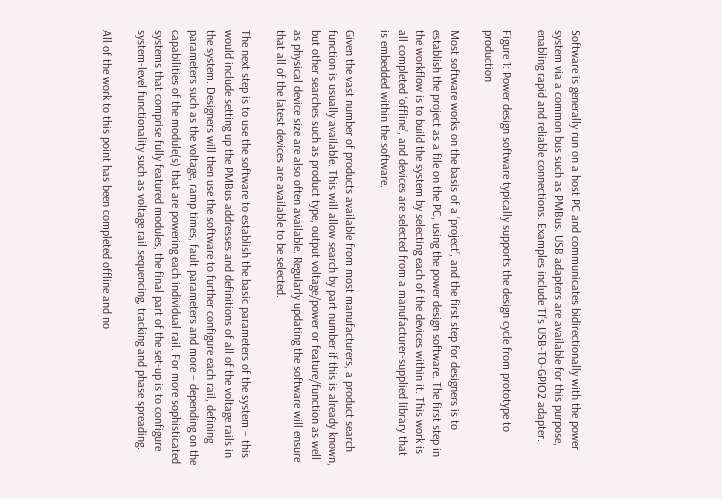Software is generally run on a host PC and communicates bidirectionally with the power system via a common bus such as PMBus. USB adapters are available for this purpose, enabling rapid and reliable connections. Examples include TI's USB-TO-GPIO2 adapter.

Figure 1: Power design software typically supports the design cycle from prototype to production

Most software works on the basis of a ‘project’, and the first step for designers is to establish the project as a file on the PC, using the power design software. The first step in the workflow is to build the system by selecting each of the devices within it. This work is all completed ‘offline’, and devices are selected from a manufacturer-supplied library that is embedded within the software.

Given the vast number of products available from most manufacturers, a product search function is usually available. This will allow search by part number if this is already known, but other searches such as product type, output voltage/power or feature/function as well as physical device size are also often available. Regularly updating the software will ensure that all of the latest devices are available to be selected.

The next step is to use the software to establish the basic parameters of the system – this would include setting up the PMBus addresses and definitions of all of the voltage rails in the system. Designers will then use the software to further configure each rail, defining parameters such as the voltage, ramp times, fault parameters and more – depending on the capabilities of the module(s) that are powering each individual rail. For more sophisticated systems that comprise fully featured modules, the final part of the set-up is to configure system-level functionality such as voltage rail sequencing, tracking and phase spreading.

All of the work to this point has been completed offline and no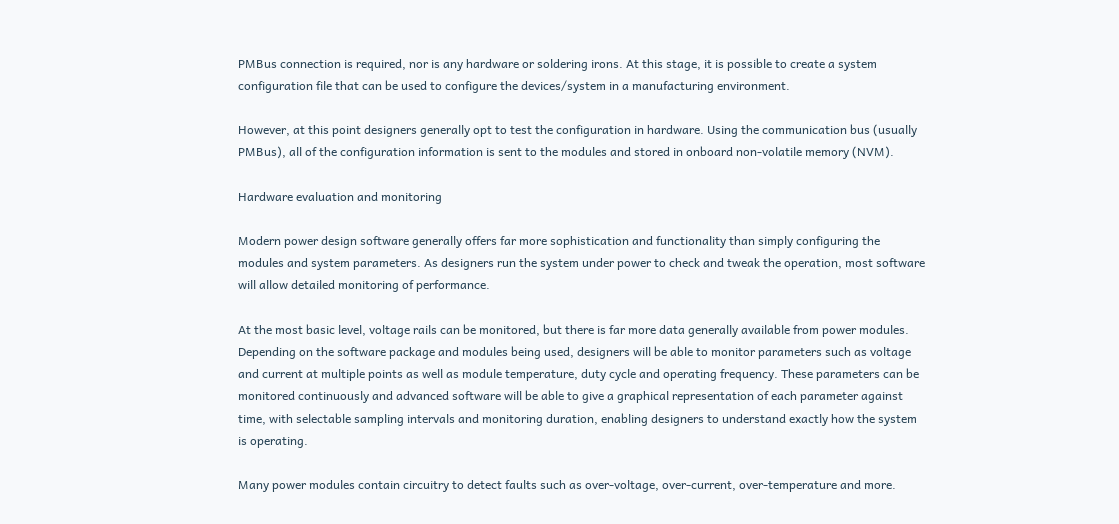PMBus connection is required, nor is any hardware or soldering irons. At this stage, it is possible to create a system configuration file that can be used to configure the devices/system in a manufacturing environment.

However, at this point designers generally opt to test the configuration in hardware. Using the communication bus (usually PMBus), all of the configuration information is sent to the modules and stored in onboard non-volatile memory (NVM).

Hardware evaluation and monitoring

Modern power design software generally offers far more sophistication and functionality than simply configuring the modules and system parameters. As designers run the system under power to check and tweak the operation, most software will allow detailed monitoring of performance.

At the most basic level, voltage rails can be monitored, but there is far more data generally available from power modules. Depending on the software package and modules being used, designers will be able to monitor parameters such as voltage and current at multiple points as well as module temperature, duty cycle and operating frequency. These parameters can be monitored continuously and advanced software will be able to give a graphical representation of each parameter against time, with selectable sampling intervals and monitoring duration, enabling designers to understand exactly how the system is operating.

Many power modules contain circuitry to detect faults such as over-voltage, over-current, over-temperature and more.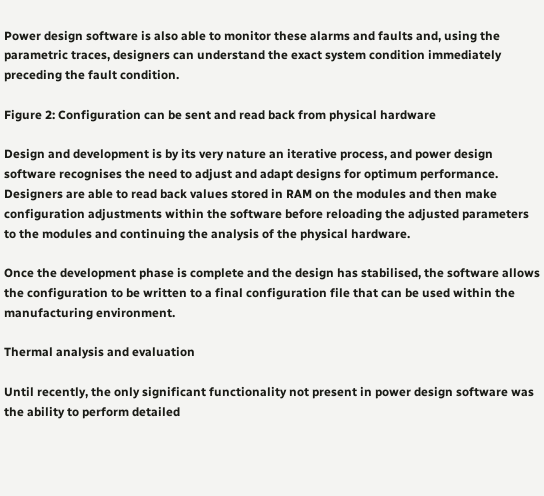Power design software is also able to monitor these alarms and faults and, using the parametric traces, designers can understand the exact system condition immediately preceding the fault condition.

Figure 2: Configuration can be sent and read back from physical hardware

Design and development is by its very nature an iterative process, and power design software recognises the need to adjust and adapt designs for optimum performance. Designers are able to read back values stored in RAM on the modules and then make configuration adjustments within the software before reloading the adjusted parameters to the modules and continuing the analysis of the physical hardware.

Once the development phase is complete and the design has stabilised, the software allows the configuration to be written to a final configuration file that can be used within the manufacturing environment.

Thermal analysis and evaluation

Until recently, the only significant functionality not present in power design software was the ability to perform detailed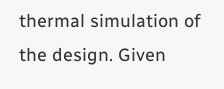thermal simulation of the design. Given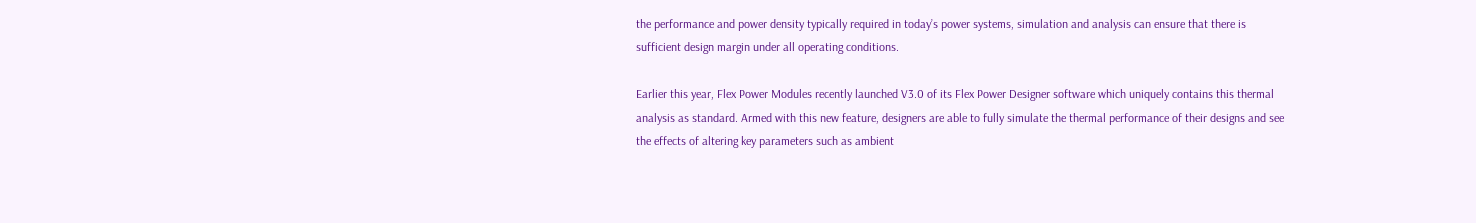the performance and power density typically required in today’s power systems, simulation and analysis can ensure that there is sufficient design margin under all operating conditions.

Earlier this year, Flex Power Modules recently launched V3.0 of its Flex Power Designer software which uniquely contains this thermal analysis as standard. Armed with this new feature, designers are able to fully simulate the thermal performance of their designs and see the effects of altering key parameters such as ambient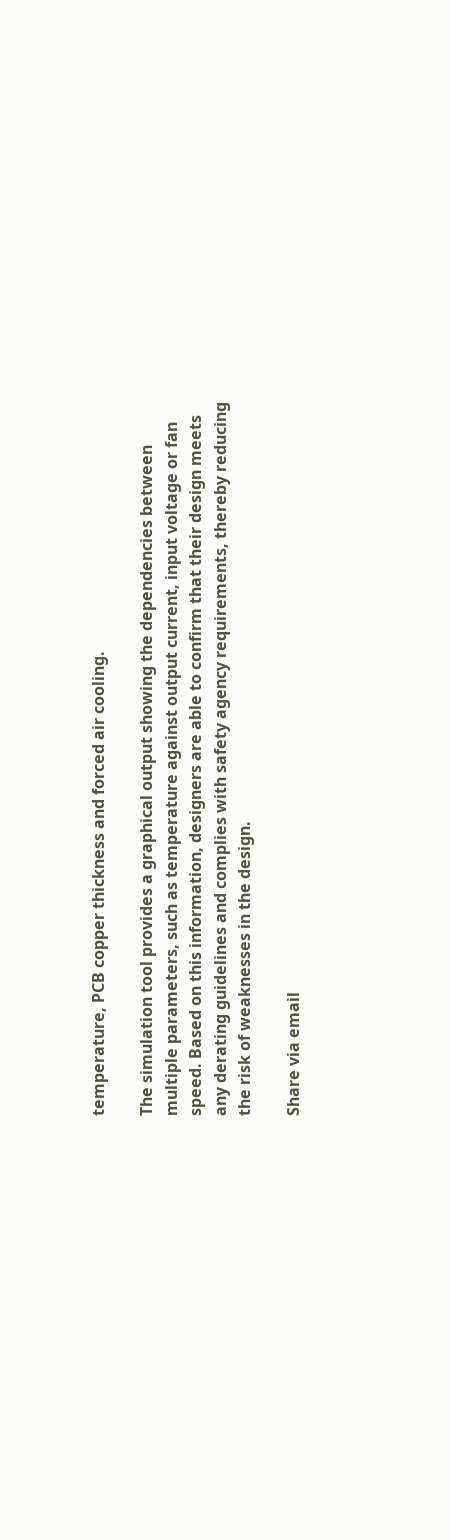temperature, PCB copper thickness and forced air cooling.

The simulation tool provides a graphical output showing the dependencies between multiple parameters, such as temperature against output current, input voltage or fan speed. Based on this information, designers are able to confirm that their design meets any derating guidelines and complies with safety agency requirements, thereby reducing the risk of weaknesses in the design.

Share via email